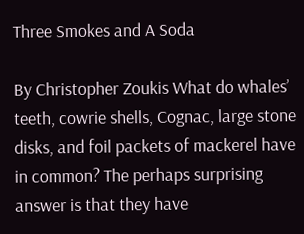Three Smokes and A Soda

By Christopher Zoukis What do whales’ teeth, cowrie shells, Cognac, large stone disks, and foil packets of mackerel have in common? The perhaps surprising answer is that they have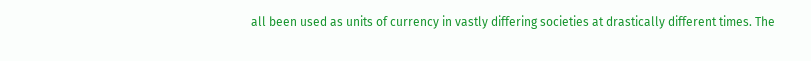all been used as units of currency in vastly differing societies at drastically different times. The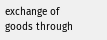exchange of goods through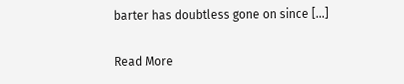barter has doubtless gone on since […]

Read More